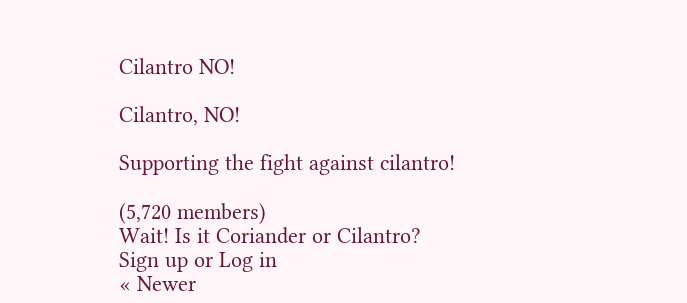Cilantro NO!

Cilantro, NO!

Supporting the fight against cilantro!

(5,720 members)
Wait! Is it Coriander or Cilantro?
Sign up or Log in
« Newer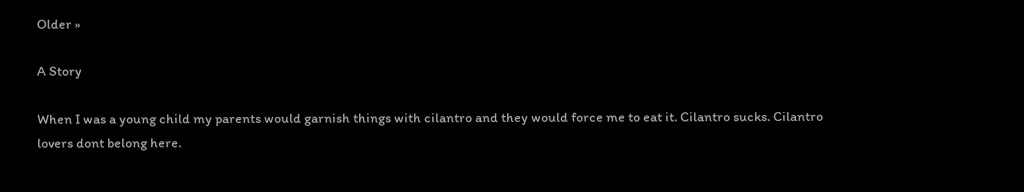Older »

A Story

When I was a young child my parents would garnish things with cilantro and they would force me to eat it. Cilantro sucks. Cilantro lovers dont belong here.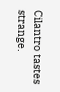Cilantro tastes strange.